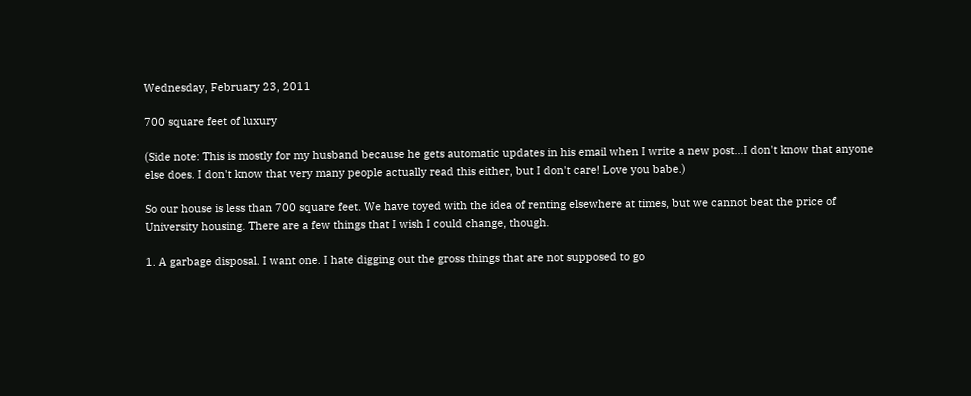Wednesday, February 23, 2011

700 square feet of luxury

(Side note: This is mostly for my husband because he gets automatic updates in his email when I write a new post...I don't know that anyone else does. I don't know that very many people actually read this either, but I don't care! Love you babe.)

So our house is less than 700 square feet. We have toyed with the idea of renting elsewhere at times, but we cannot beat the price of University housing. There are a few things that I wish I could change, though.

1. A garbage disposal. I want one. I hate digging out the gross things that are not supposed to go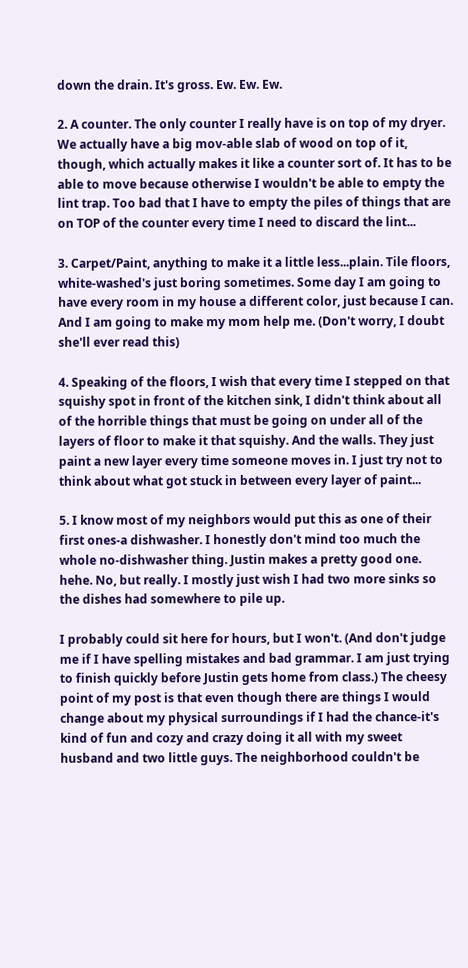down the drain. It's gross. Ew. Ew. Ew.

2. A counter. The only counter I really have is on top of my dryer. We actually have a big mov-able slab of wood on top of it, though, which actually makes it like a counter sort of. It has to be able to move because otherwise I wouldn't be able to empty the lint trap. Too bad that I have to empty the piles of things that are on TOP of the counter every time I need to discard the lint...

3. Carpet/Paint, anything to make it a little less...plain. Tile floors, white-washed's just boring sometimes. Some day I am going to have every room in my house a different color, just because I can. And I am going to make my mom help me. (Don't worry, I doubt she'll ever read this)

4. Speaking of the floors, I wish that every time I stepped on that squishy spot in front of the kitchen sink, I didn't think about all of the horrible things that must be going on under all of the layers of floor to make it that squishy. And the walls. They just paint a new layer every time someone moves in. I just try not to think about what got stuck in between every layer of paint...

5. I know most of my neighbors would put this as one of their first ones-a dishwasher. I honestly don't mind too much the whole no-dishwasher thing. Justin makes a pretty good one. hehe. No, but really. I mostly just wish I had two more sinks so the dishes had somewhere to pile up.

I probably could sit here for hours, but I won't. (And don't judge me if I have spelling mistakes and bad grammar. I am just trying to finish quickly before Justin gets home from class.) The cheesy point of my post is that even though there are things I would change about my physical surroundings if I had the chance-it's kind of fun and cozy and crazy doing it all with my sweet husband and two little guys. The neighborhood couldn't be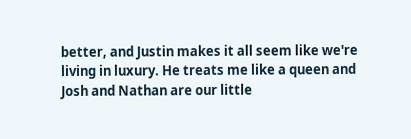better, and Justin makes it all seem like we're living in luxury. He treats me like a queen and Josh and Nathan are our little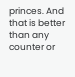princes. And that is better than any counter or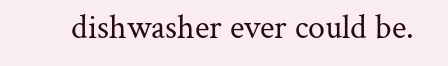dishwasher ever could be.